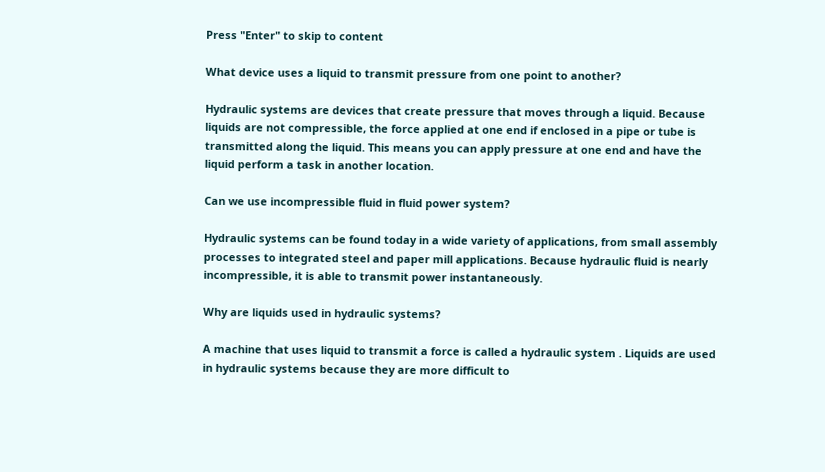Press "Enter" to skip to content

What device uses a liquid to transmit pressure from one point to another?

Hydraulic systems are devices that create pressure that moves through a liquid. Because liquids are not compressible, the force applied at one end if enclosed in a pipe or tube is transmitted along the liquid. This means you can apply pressure at one end and have the liquid perform a task in another location.

Can we use incompressible fluid in fluid power system?

Hydraulic systems can be found today in a wide variety of applications, from small assembly processes to integrated steel and paper mill applications. Because hydraulic fluid is nearly incompressible, it is able to transmit power instantaneously.

Why are liquids used in hydraulic systems?

A machine that uses liquid to transmit a force is called a hydraulic system . Liquids are used in hydraulic systems because they are more difficult to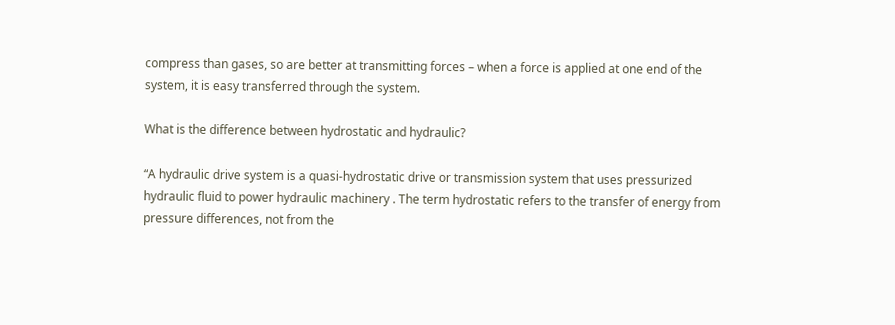compress than gases, so are better at transmitting forces – when a force is applied at one end of the system, it is easy transferred through the system.

What is the difference between hydrostatic and hydraulic?

“A hydraulic drive system is a quasi-hydrostatic drive or transmission system that uses pressurized hydraulic fluid to power hydraulic machinery . The term hydrostatic refers to the transfer of energy from pressure differences, not from the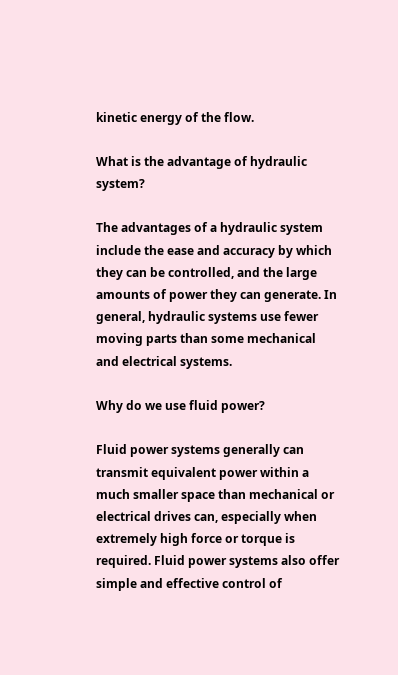kinetic energy of the flow.

What is the advantage of hydraulic system?

The advantages of a hydraulic system include the ease and accuracy by which they can be controlled, and the large amounts of power they can generate. In general, hydraulic systems use fewer moving parts than some mechanical and electrical systems.

Why do we use fluid power?

Fluid power systems generally can transmit equivalent power within a much smaller space than mechanical or electrical drives can, especially when extremely high force or torque is required. Fluid power systems also offer simple and effective control of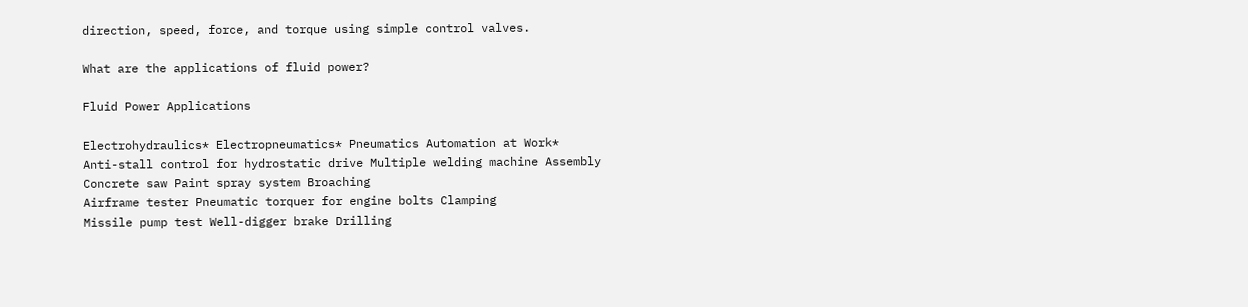direction, speed, force, and torque using simple control valves.

What are the applications of fluid power?

Fluid Power Applications

Electrohydraulics* Electropneumatics* Pneumatics Automation at Work*
Anti-stall control for hydrostatic drive Multiple welding machine Assembly
Concrete saw Paint spray system Broaching
Airframe tester Pneumatic torquer for engine bolts Clamping
Missile pump test Well-digger brake Drilling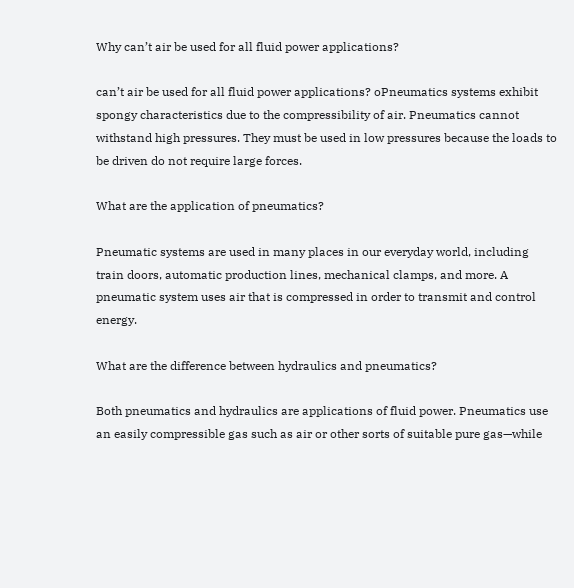Why can’t air be used for all fluid power applications?

can’t air be used for all fluid power applications? oPneumatics systems exhibit spongy characteristics due to the compressibility of air. Pneumatics cannot withstand high pressures. They must be used in low pressures because the loads to be driven do not require large forces.

What are the application of pneumatics?

Pneumatic systems are used in many places in our everyday world, including train doors, automatic production lines, mechanical clamps, and more. A pneumatic system uses air that is compressed in order to transmit and control energy.

What are the difference between hydraulics and pneumatics?

Both pneumatics and hydraulics are applications of fluid power. Pneumatics use an easily compressible gas such as air or other sorts of suitable pure gas—while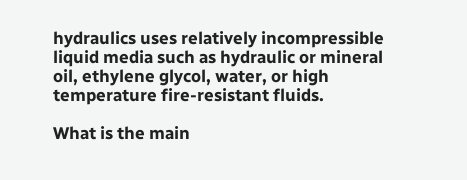hydraulics uses relatively incompressible liquid media such as hydraulic or mineral oil, ethylene glycol, water, or high temperature fire-resistant fluids.

What is the main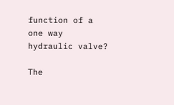function of a one way hydraulic valve?

The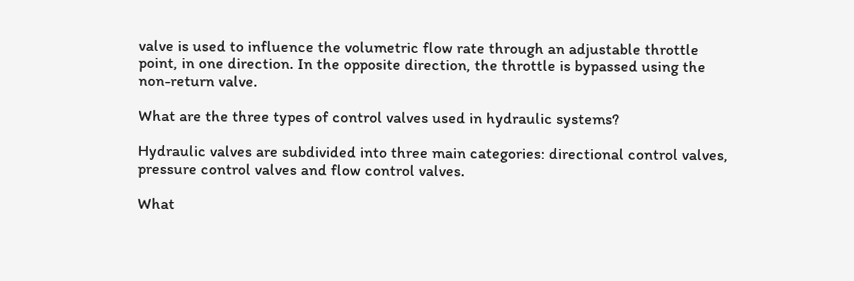valve is used to influence the volumetric flow rate through an adjustable throttle point, in one direction. In the opposite direction, the throttle is bypassed using the non-return valve.

What are the three types of control valves used in hydraulic systems?

Hydraulic valves are subdivided into three main categories: directional control valves, pressure control valves and flow control valves.

What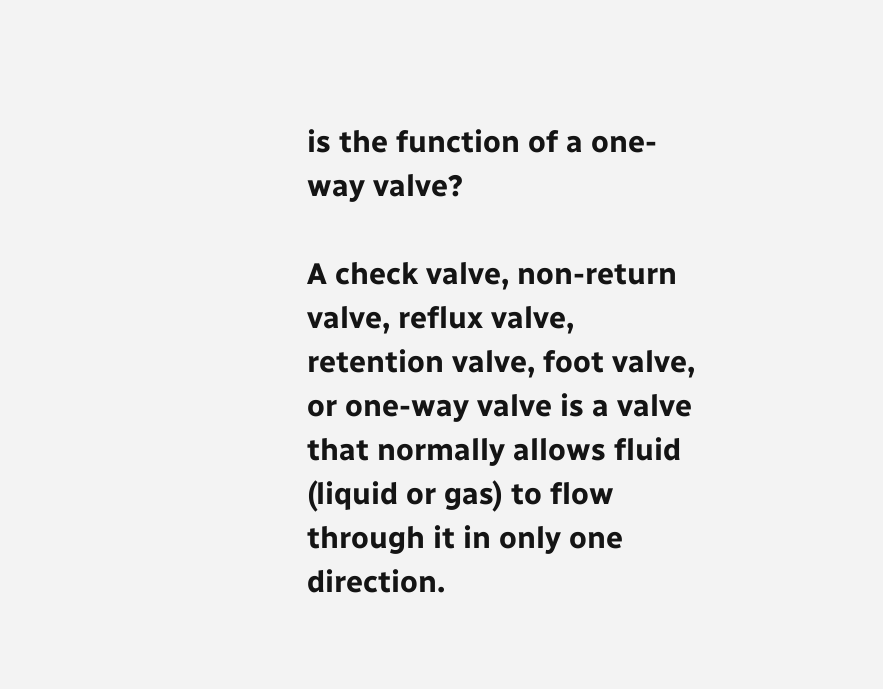is the function of a one-way valve?

A check valve, non-return valve, reflux valve, retention valve, foot valve, or one-way valve is a valve that normally allows fluid (liquid or gas) to flow through it in only one direction.